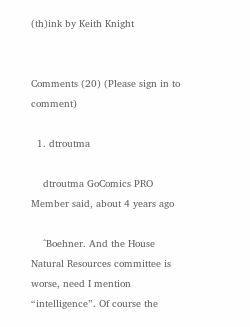(th)ink by Keith Knight


Comments (20) (Please sign in to comment)

  1. dtroutma

    dtroutma GoComics PRO Member said, about 4 years ago

    ^Boehner. And the House Natural Resources committee is worse, need I mention “intelligence”. Of course the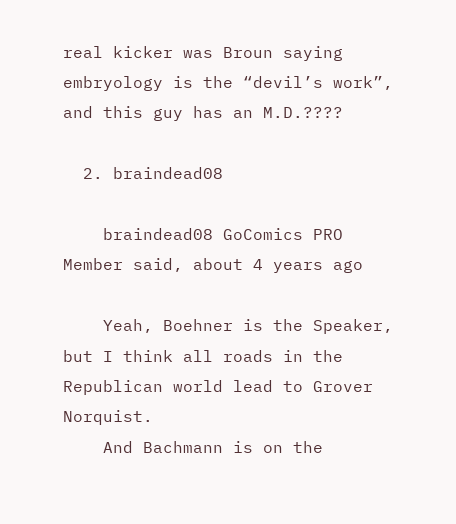real kicker was Broun saying embryology is the “devil’s work”, and this guy has an M.D.????

  2. braindead08

    braindead08 GoComics PRO Member said, about 4 years ago

    Yeah, Boehner is the Speaker, but I think all roads in the Republican world lead to Grover Norquist.
    And Bachmann is on the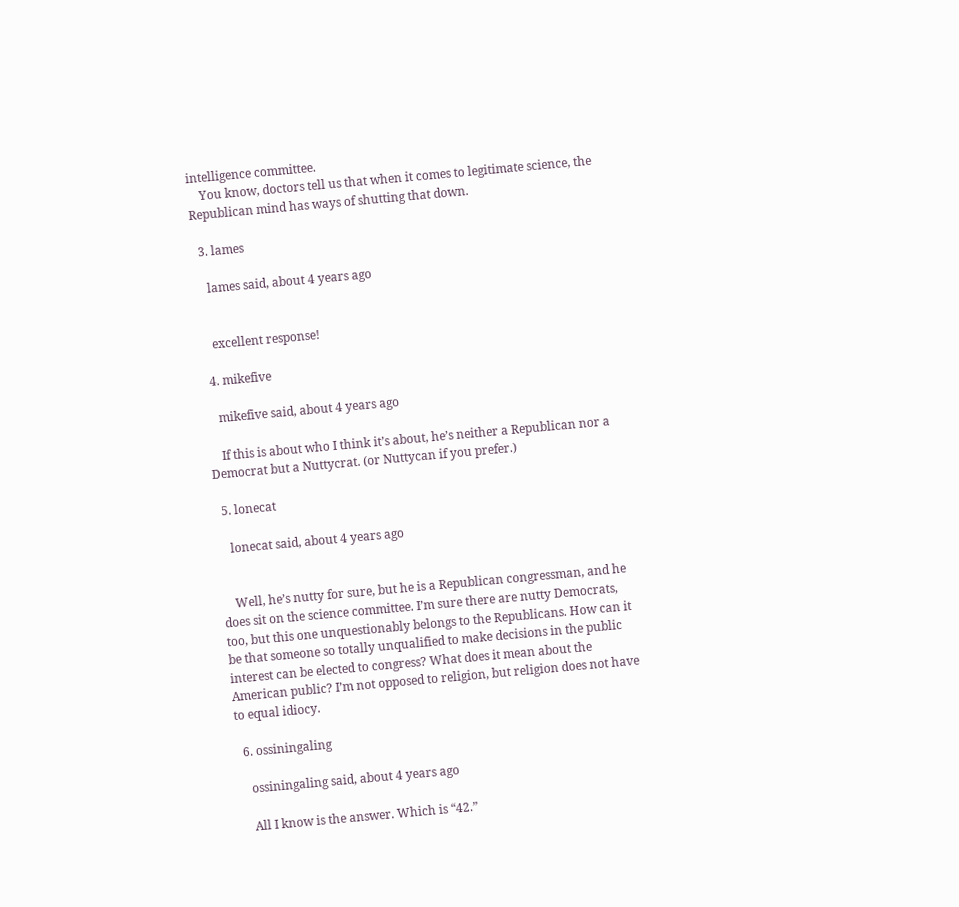intelligence committee.
    You know, doctors tell us that when it comes to legitimate science, the Republican mind has ways of shutting that down.

  3. lames

    lames said, about 4 years ago


    excellent response!

  4. mikefive

    mikefive said, about 4 years ago

    If this is about who I think it’s about, he’s neither a Republican nor a Democrat but a Nuttycrat. (or Nuttycan if you prefer.)

  5. lonecat

    lonecat said, about 4 years ago


    Well, he’s nutty for sure, but he is a Republican congressman, and he does sit on the science committee. I’m sure there are nutty Democrats, too, but this one unquestionably belongs to the Republicans. How can it be that someone so totally unqualified to make decisions in the public interest can be elected to congress? What does it mean about the American public? I’m not opposed to religion, but religion does not have to equal idiocy.

  6. ossiningaling

    ossiningaling said, about 4 years ago

    All I know is the answer. Which is “42.”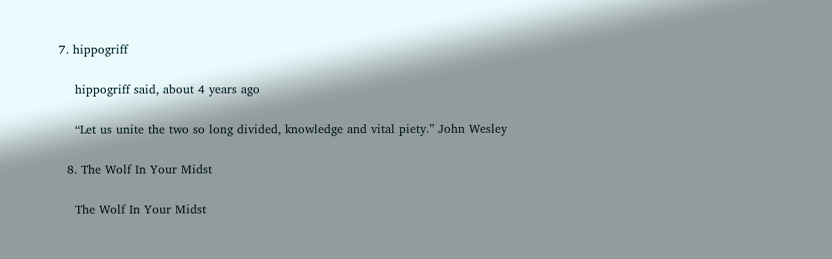7. hippogriff

    hippogriff said, about 4 years ago

    “Let us unite the two so long divided, knowledge and vital piety.” John Wesley

  8. The Wolf In Your Midst

    The Wolf In Your Midst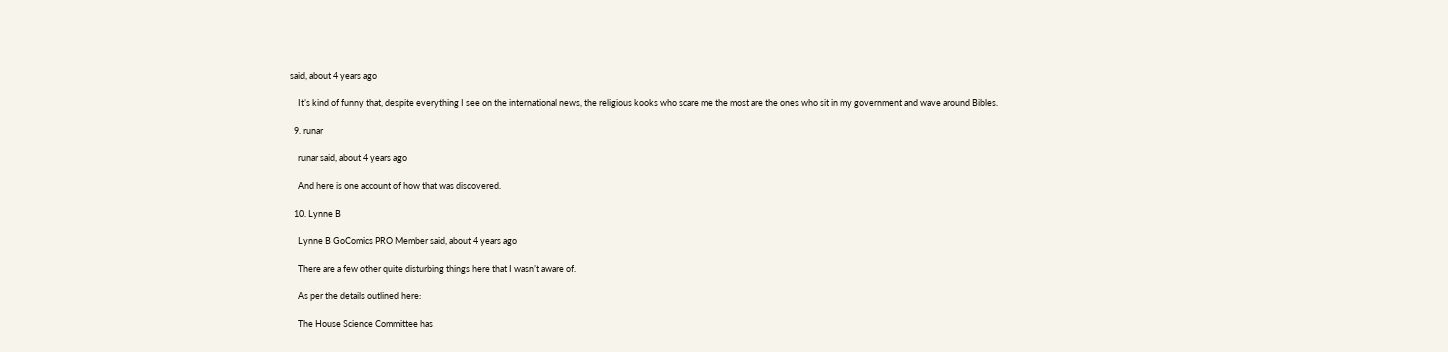said, about 4 years ago

    It’s kind of funny that, despite everything I see on the international news, the religious kooks who scare me the most are the ones who sit in my government and wave around Bibles.

  9. runar

    runar said, about 4 years ago

    And here is one account of how that was discovered.

  10. Lynne B

    Lynne B GoComics PRO Member said, about 4 years ago

    There are a few other quite disturbing things here that I wasn’t aware of.

    As per the details outlined here:

    The House Science Committee has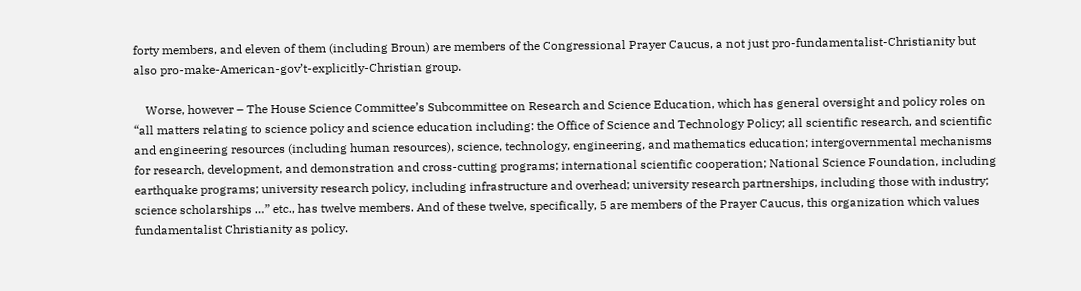forty members, and eleven of them (including Broun) are members of the Congressional Prayer Caucus, a not just pro-fundamentalist-Christianity but also pro-make-American-gov’t-explicitly-Christian group.

    Worse, however – The House Science Committee’s Subcommittee on Research and Science Education, which has general oversight and policy roles on “all matters relating to science policy and science education including: the Office of Science and Technology Policy; all scientific research, and scientific and engineering resources (including human resources), science, technology, engineering, and mathematics education; intergovernmental mechanisms for research, development, and demonstration and cross-cutting programs; international scientific cooperation; National Science Foundation, including earthquake programs; university research policy, including infrastructure and overhead; university research partnerships, including those with industry; science scholarships …” etc., has twelve members. And of these twelve, specifically, 5 are members of the Prayer Caucus, this organization which values fundamentalist Christianity as policy.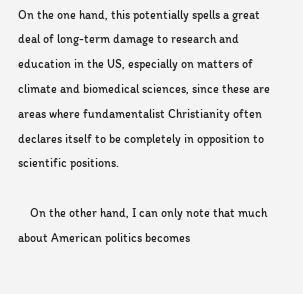On the one hand, this potentially spells a great deal of long-term damage to research and education in the US, especially on matters of climate and biomedical sciences, since these are areas where fundamentalist Christianity often declares itself to be completely in opposition to scientific positions.

    On the other hand, I can only note that much about American politics becomes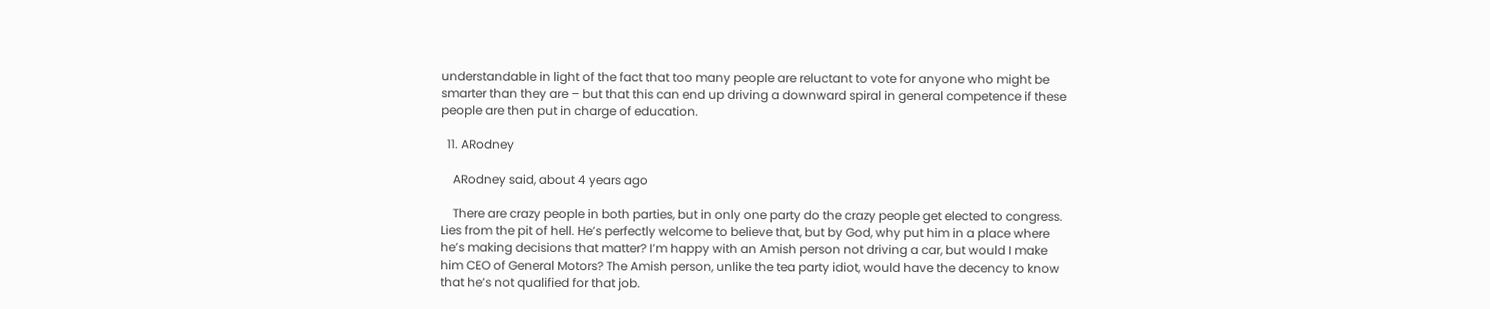understandable in light of the fact that too many people are reluctant to vote for anyone who might be smarter than they are – but that this can end up driving a downward spiral in general competence if these people are then put in charge of education.

  11. ARodney

    ARodney said, about 4 years ago

    There are crazy people in both parties, but in only one party do the crazy people get elected to congress. Lies from the pit of hell. He’s perfectly welcome to believe that, but by God, why put him in a place where he’s making decisions that matter? I’m happy with an Amish person not driving a car, but would I make him CEO of General Motors? The Amish person, unlike the tea party idiot, would have the decency to know that he’s not qualified for that job.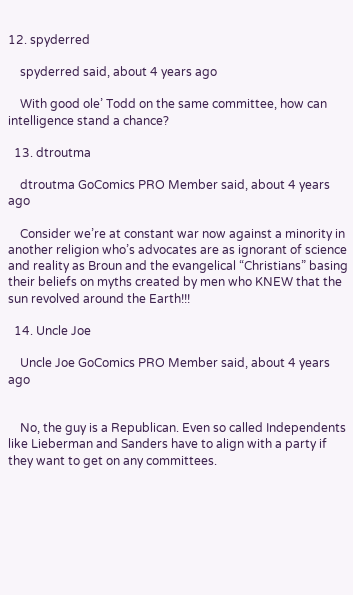12. spyderred

    spyderred said, about 4 years ago

    With good ole’ Todd on the same committee, how can intelligence stand a chance?

  13. dtroutma

    dtroutma GoComics PRO Member said, about 4 years ago

    Consider we’re at constant war now against a minority in another religion who’s advocates are as ignorant of science and reality as Broun and the evangelical “Christians” basing their beliefs on myths created by men who KNEW that the sun revolved around the Earth!!!

  14. Uncle Joe

    Uncle Joe GoComics PRO Member said, about 4 years ago


    No, the guy is a Republican. Even so called Independents like Lieberman and Sanders have to align with a party if they want to get on any committees.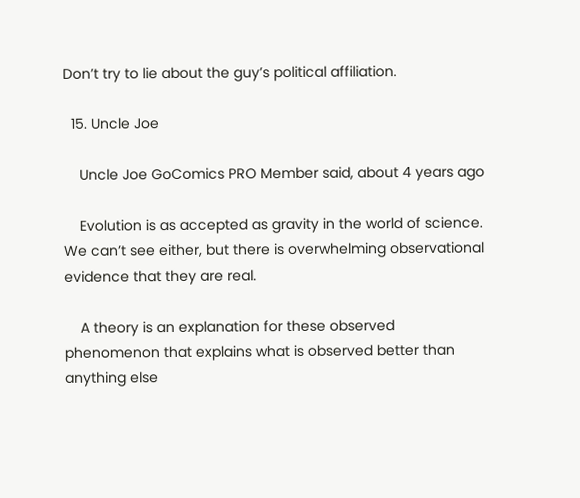Don’t try to lie about the guy’s political affiliation.

  15. Uncle Joe

    Uncle Joe GoComics PRO Member said, about 4 years ago

    Evolution is as accepted as gravity in the world of science. We can’t see either, but there is overwhelming observational evidence that they are real.

    A theory is an explanation for these observed phenomenon that explains what is observed better than anything else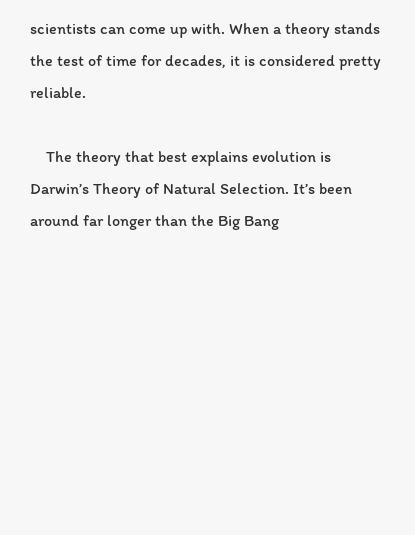scientists can come up with. When a theory stands the test of time for decades, it is considered pretty reliable.

    The theory that best explains evolution is Darwin’s Theory of Natural Selection. It’s been around far longer than the Big Bang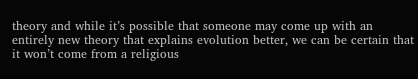theory and while it’s possible that someone may come up with an entirely new theory that explains evolution better, we can be certain that it won’t come from a religious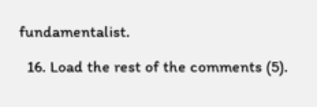fundamentalist.

  16. Load the rest of the comments (5).